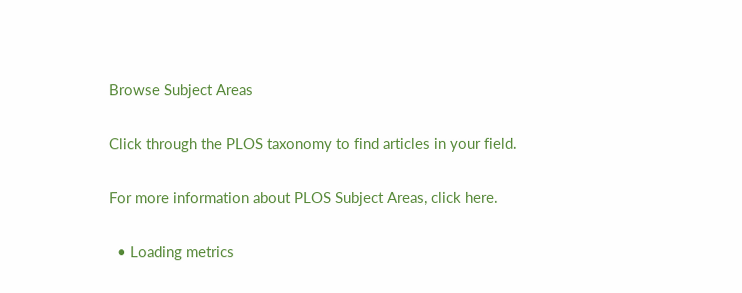Browse Subject Areas

Click through the PLOS taxonomy to find articles in your field.

For more information about PLOS Subject Areas, click here.

  • Loading metrics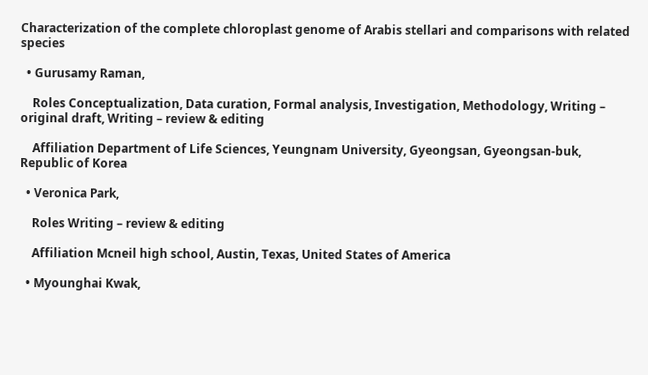Characterization of the complete chloroplast genome of Arabis stellari and comparisons with related species

  • Gurusamy Raman,

    Roles Conceptualization, Data curation, Formal analysis, Investigation, Methodology, Writing – original draft, Writing – review & editing

    Affiliation Department of Life Sciences, Yeungnam University, Gyeongsan, Gyeongsan-buk, Republic of Korea

  • Veronica Park,

    Roles Writing – review & editing

    Affiliation Mcneil high school, Austin, Texas, United States of America

  • Myounghai Kwak,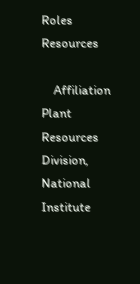Roles Resources

    Affiliation Plant Resources Division, National Institute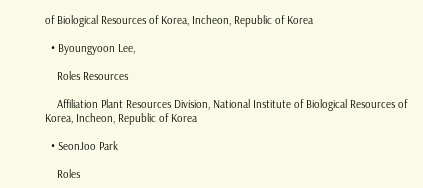of Biological Resources of Korea, Incheon, Republic of Korea

  • Byoungyoon Lee,

    Roles Resources

    Affiliation Plant Resources Division, National Institute of Biological Resources of Korea, Incheon, Republic of Korea

  • SeonJoo Park

    Roles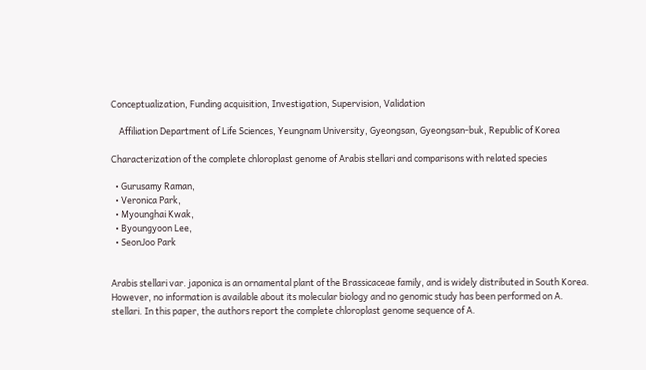Conceptualization, Funding acquisition, Investigation, Supervision, Validation

    Affiliation Department of Life Sciences, Yeungnam University, Gyeongsan, Gyeongsan-buk, Republic of Korea

Characterization of the complete chloroplast genome of Arabis stellari and comparisons with related species

  • Gurusamy Raman,
  • Veronica Park,
  • Myounghai Kwak,
  • Byoungyoon Lee,
  • SeonJoo Park


Arabis stellari var. japonica is an ornamental plant of the Brassicaceae family, and is widely distributed in South Korea. However, no information is available about its molecular biology and no genomic study has been performed on A. stellari. In this paper, the authors report the complete chloroplast genome sequence of A.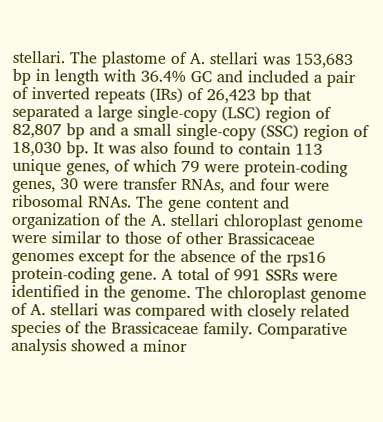stellari. The plastome of A. stellari was 153,683 bp in length with 36.4% GC and included a pair of inverted repeats (IRs) of 26,423 bp that separated a large single-copy (LSC) region of 82,807 bp and a small single-copy (SSC) region of 18,030 bp. It was also found to contain 113 unique genes, of which 79 were protein-coding genes, 30 were transfer RNAs, and four were ribosomal RNAs. The gene content and organization of the A. stellari chloroplast genome were similar to those of other Brassicaceae genomes except for the absence of the rps16 protein-coding gene. A total of 991 SSRs were identified in the genome. The chloroplast genome of A. stellari was compared with closely related species of the Brassicaceae family. Comparative analysis showed a minor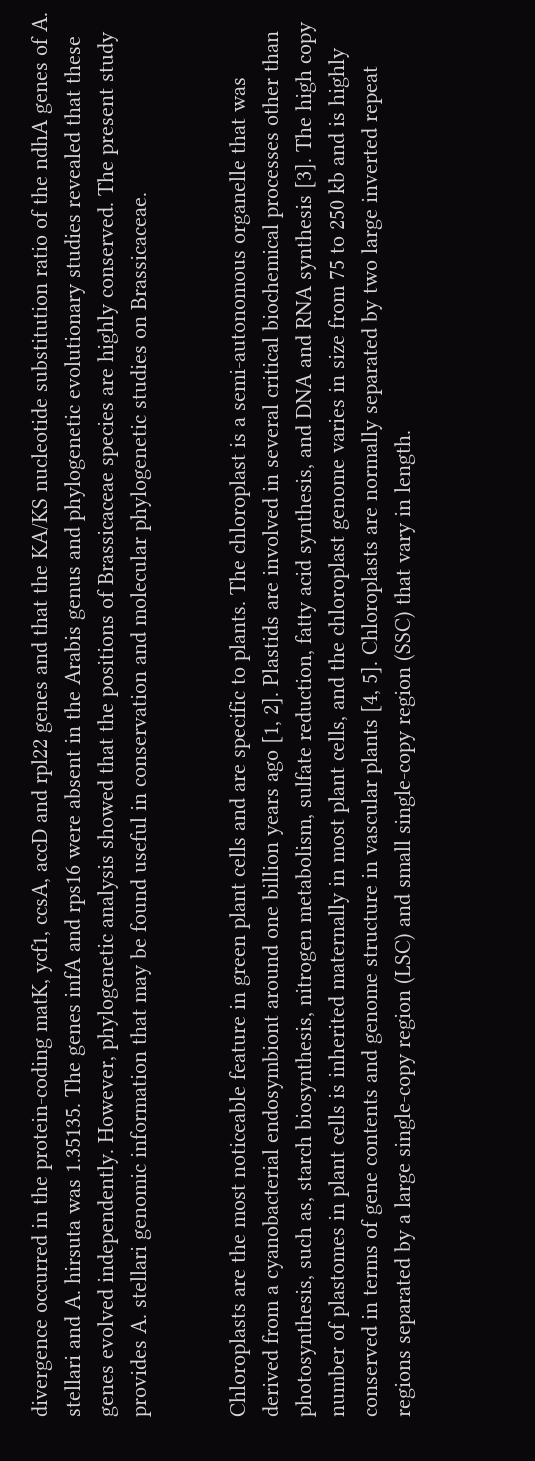divergence occurred in the protein-coding matK, ycf1, ccsA, accD and rpl22 genes and that the KA/KS nucleotide substitution ratio of the ndhA genes of A. stellari and A. hirsuta was 1.35135. The genes infA and rps16 were absent in the Arabis genus and phylogenetic evolutionary studies revealed that these genes evolved independently. However, phylogenetic analysis showed that the positions of Brassicaceae species are highly conserved. The present study provides A. stellari genomic information that may be found useful in conservation and molecular phylogenetic studies on Brassicaceae.


Chloroplasts are the most noticeable feature in green plant cells and are specific to plants. The chloroplast is a semi-autonomous organelle that was derived from a cyanobacterial endosymbiont around one billion years ago [1, 2]. Plastids are involved in several critical biochemical processes other than photosynthesis, such as, starch biosynthesis, nitrogen metabolism, sulfate reduction, fatty acid synthesis, and DNA and RNA synthesis [3]. The high copy number of plastomes in plant cells is inherited maternally in most plant cells, and the chloroplast genome varies in size from 75 to 250 kb and is highly conserved in terms of gene contents and genome structure in vascular plants [4, 5]. Chloroplasts are normally separated by two large inverted repeat regions separated by a large single-copy region (LSC) and small single-copy region (SSC) that vary in length.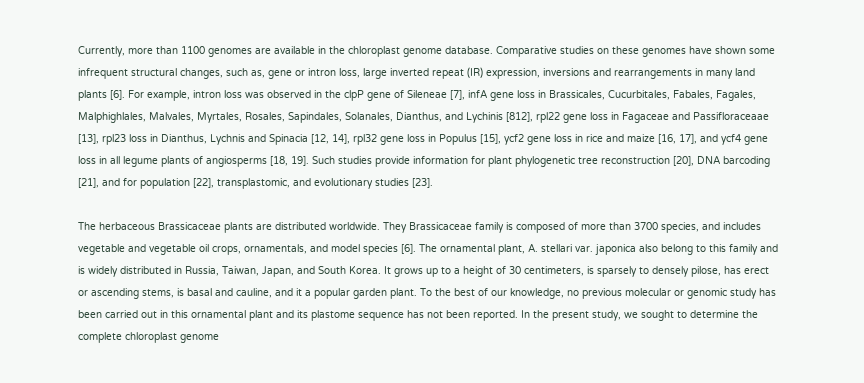Currently, more than 1100 genomes are available in the chloroplast genome database. Comparative studies on these genomes have shown some infrequent structural changes, such as, gene or intron loss, large inverted repeat (IR) expression, inversions and rearrangements in many land plants [6]. For example, intron loss was observed in the clpP gene of Sileneae [7], infA gene loss in Brassicales, Cucurbitales, Fabales, Fagales, Malphighlales, Malvales, Myrtales, Rosales, Sapindales, Solanales, Dianthus, and Lychinis [812], rpl22 gene loss in Fagaceae and Passifloraceaae [13], rpl23 loss in Dianthus, Lychnis and Spinacia [12, 14], rpl32 gene loss in Populus [15], ycf2 gene loss in rice and maize [16, 17], and ycf4 gene loss in all legume plants of angiosperms [18, 19]. Such studies provide information for plant phylogenetic tree reconstruction [20], DNA barcoding [21], and for population [22], transplastomic, and evolutionary studies [23].

The herbaceous Brassicaceae plants are distributed worldwide. They Brassicaceae family is composed of more than 3700 species, and includes vegetable and vegetable oil crops, ornamentals, and model species [6]. The ornamental plant, A. stellari var. japonica also belong to this family and is widely distributed in Russia, Taiwan, Japan, and South Korea. It grows up to a height of 30 centimeters, is sparsely to densely pilose, has erect or ascending stems, is basal and cauline, and it a popular garden plant. To the best of our knowledge, no previous molecular or genomic study has been carried out in this ornamental plant and its plastome sequence has not been reported. In the present study, we sought to determine the complete chloroplast genome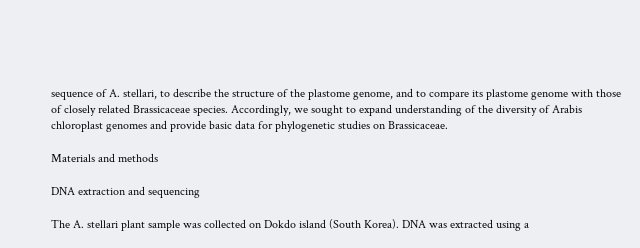sequence of A. stellari, to describe the structure of the plastome genome, and to compare its plastome genome with those of closely related Brassicaceae species. Accordingly, we sought to expand understanding of the diversity of Arabis chloroplast genomes and provide basic data for phylogenetic studies on Brassicaceae.

Materials and methods

DNA extraction and sequencing

The A. stellari plant sample was collected on Dokdo island (South Korea). DNA was extracted using a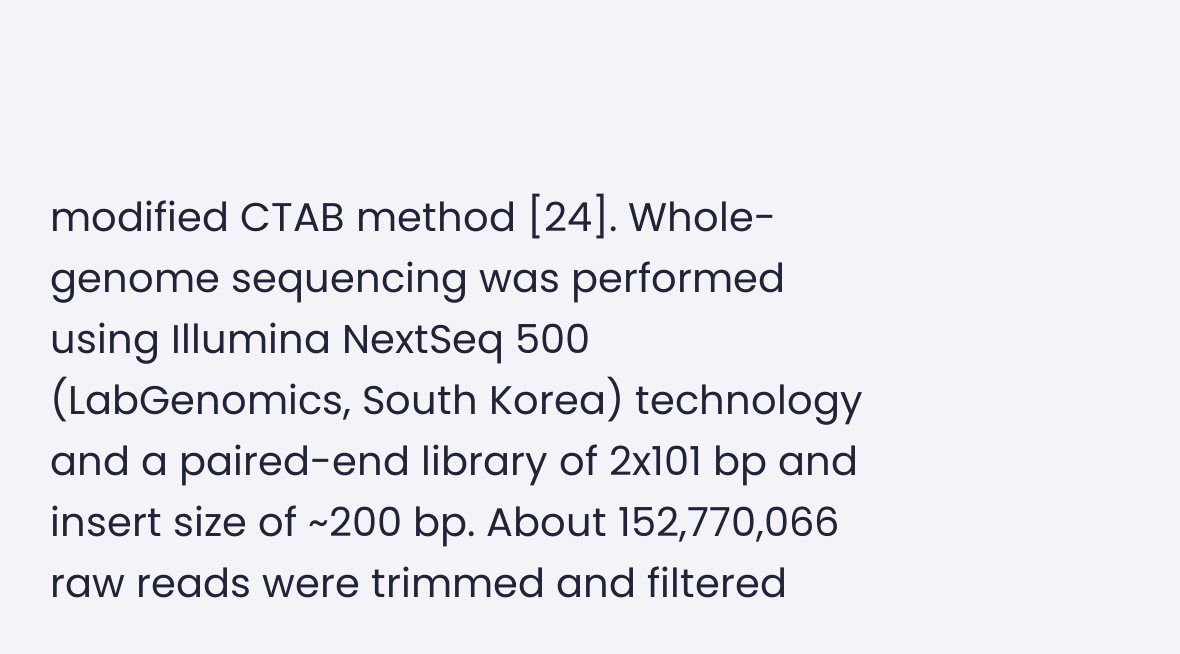modified CTAB method [24]. Whole-genome sequencing was performed using Illumina NextSeq 500 (LabGenomics, South Korea) technology and a paired-end library of 2x101 bp and insert size of ~200 bp. About 152,770,066 raw reads were trimmed and filtered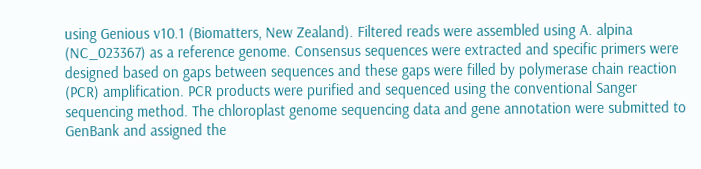using Genious v10.1 (Biomatters, New Zealand). Filtered reads were assembled using A. alpina (NC_023367) as a reference genome. Consensus sequences were extracted and specific primers were designed based on gaps between sequences and these gaps were filled by polymerase chain reaction (PCR) amplification. PCR products were purified and sequenced using the conventional Sanger sequencing method. The chloroplast genome sequencing data and gene annotation were submitted to GenBank and assigned the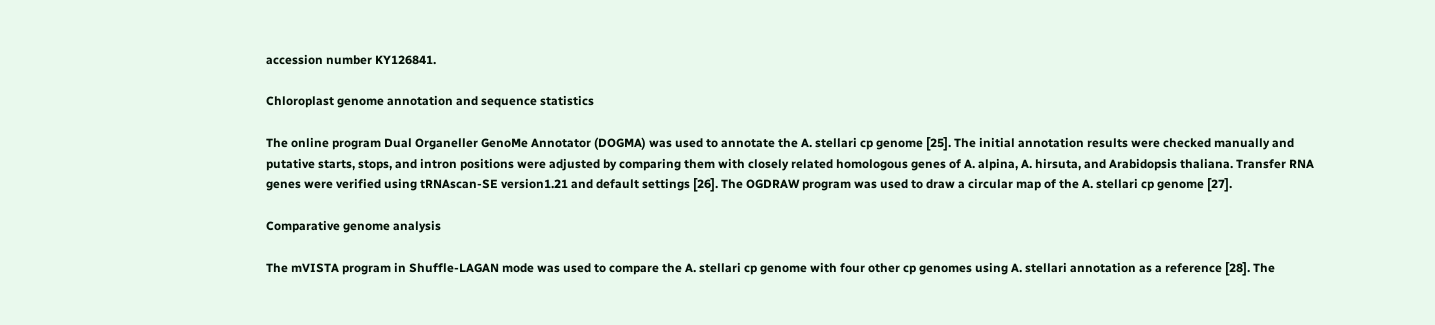accession number KY126841.

Chloroplast genome annotation and sequence statistics

The online program Dual Organeller GenoMe Annotator (DOGMA) was used to annotate the A. stellari cp genome [25]. The initial annotation results were checked manually and putative starts, stops, and intron positions were adjusted by comparing them with closely related homologous genes of A. alpina, A. hirsuta, and Arabidopsis thaliana. Transfer RNA genes were verified using tRNAscan-SE version1.21 and default settings [26]. The OGDRAW program was used to draw a circular map of the A. stellari cp genome [27].

Comparative genome analysis

The mVISTA program in Shuffle-LAGAN mode was used to compare the A. stellari cp genome with four other cp genomes using A. stellari annotation as a reference [28]. The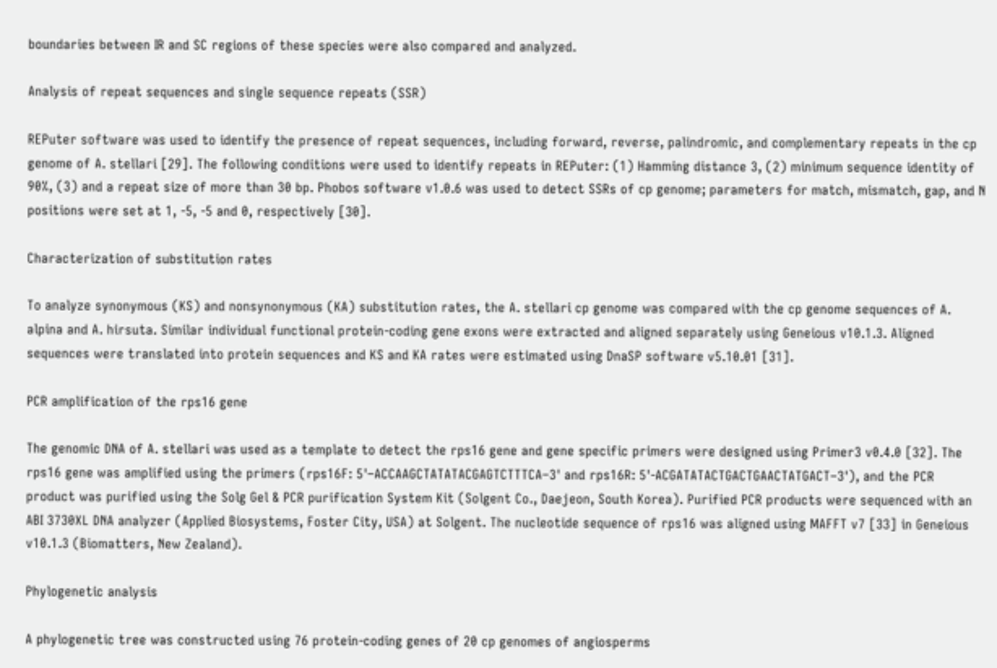boundaries between IR and SC regions of these species were also compared and analyzed.

Analysis of repeat sequences and single sequence repeats (SSR)

REPuter software was used to identify the presence of repeat sequences, including forward, reverse, palindromic, and complementary repeats in the cp genome of A. stellari [29]. The following conditions were used to identify repeats in REPuter: (1) Hamming distance 3, (2) minimum sequence identity of 90%, (3) and a repeat size of more than 30 bp. Phobos software v1.0.6 was used to detect SSRs of cp genome; parameters for match, mismatch, gap, and N positions were set at 1, -5, -5 and 0, respectively [30].

Characterization of substitution rates

To analyze synonymous (KS) and nonsynonymous (KA) substitution rates, the A. stellari cp genome was compared with the cp genome sequences of A. alpina and A. hirsuta. Similar individual functional protein-coding gene exons were extracted and aligned separately using Geneious v10.1.3. Aligned sequences were translated into protein sequences and KS and KA rates were estimated using DnaSP software v5.10.01 [31].

PCR amplification of the rps16 gene

The genomic DNA of A. stellari was used as a template to detect the rps16 gene and gene specific primers were designed using Primer3 v0.4.0 [32]. The rps16 gene was amplified using the primers (rps16F: 5'–ACCAAGCTATATACGAGTCTTTCA–3' and rps16R: 5'-ACGATATACTGACTGAACTATGACT–3'), and the PCR product was purified using the Solg Gel & PCR purification System Kit (Solgent Co., Daejeon, South Korea). Purified PCR products were sequenced with an ABI 3730XL DNA analyzer (Applied Biosystems, Foster City, USA) at Solgent. The nucleotide sequence of rps16 was aligned using MAFFT v7 [33] in Geneious v10.1.3 (Biomatters, New Zealand).

Phylogenetic analysis

A phylogenetic tree was constructed using 76 protein-coding genes of 20 cp genomes of angiosperms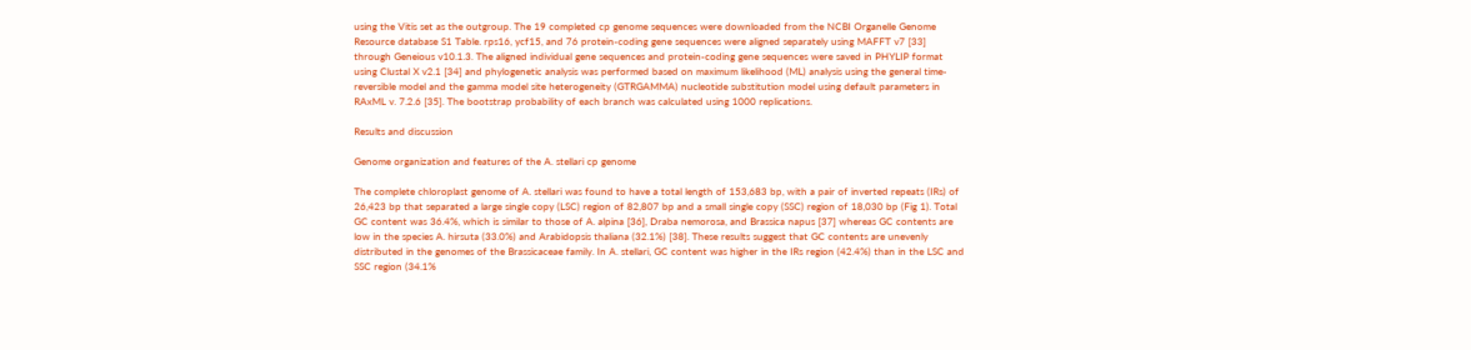using the Vitis set as the outgroup. The 19 completed cp genome sequences were downloaded from the NCBI Organelle Genome Resource database S1 Table. rps16, ycf15, and 76 protein-coding gene sequences were aligned separately using MAFFT v7 [33] through Geneious v10.1.3. The aligned individual gene sequences and protein-coding gene sequences were saved in PHYLIP format using Clustal X v2.1 [34] and phylogenetic analysis was performed based on maximum likelihood (ML) analysis using the general time-reversible model and the gamma model site heterogeneity (GTRGAMMA) nucleotide substitution model using default parameters in RAxML v. 7.2.6 [35]. The bootstrap probability of each branch was calculated using 1000 replications.

Results and discussion

Genome organization and features of the A. stellari cp genome

The complete chloroplast genome of A. stellari was found to have a total length of 153,683 bp, with a pair of inverted repeats (IRs) of 26,423 bp that separated a large single copy (LSC) region of 82,807 bp and a small single copy (SSC) region of 18,030 bp (Fig 1). Total GC content was 36.4%, which is similar to those of A. alpina [36], Draba nemorosa, and Brassica napus [37] whereas GC contents are low in the species A. hirsuta (33.0%) and Arabidopsis thaliana (32.1%) [38]. These results suggest that GC contents are unevenly distributed in the genomes of the Brassicaceae family. In A. stellari, GC content was higher in the IRs region (42.4%) than in the LSC and SSC region (34.1%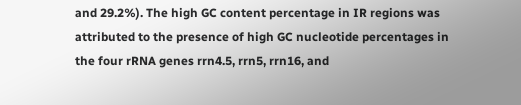and 29.2%). The high GC content percentage in IR regions was attributed to the presence of high GC nucleotide percentages in the four rRNA genes rrn4.5, rrn5, rrn16, and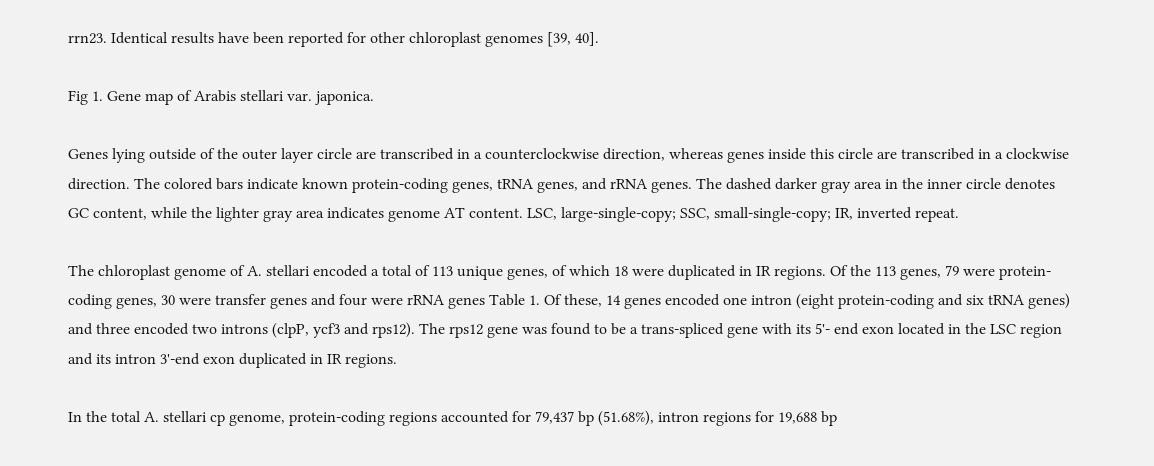rrn23. Identical results have been reported for other chloroplast genomes [39, 40].

Fig 1. Gene map of Arabis stellari var. japonica.

Genes lying outside of the outer layer circle are transcribed in a counterclockwise direction, whereas genes inside this circle are transcribed in a clockwise direction. The colored bars indicate known protein-coding genes, tRNA genes, and rRNA genes. The dashed darker gray area in the inner circle denotes GC content, while the lighter gray area indicates genome AT content. LSC, large-single-copy; SSC, small-single-copy; IR, inverted repeat.

The chloroplast genome of A. stellari encoded a total of 113 unique genes, of which 18 were duplicated in IR regions. Of the 113 genes, 79 were protein-coding genes, 30 were transfer genes and four were rRNA genes Table 1. Of these, 14 genes encoded one intron (eight protein-coding and six tRNA genes) and three encoded two introns (clpP, ycf3 and rps12). The rps12 gene was found to be a trans-spliced gene with its 5'- end exon located in the LSC region and its intron 3'-end exon duplicated in IR regions.

In the total A. stellari cp genome, protein-coding regions accounted for 79,437 bp (51.68%), intron regions for 19,688 bp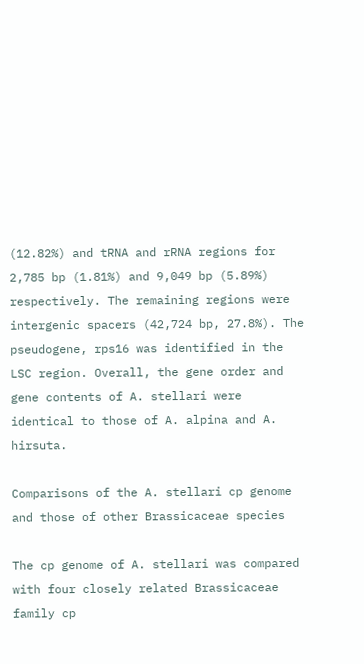(12.82%) and tRNA and rRNA regions for 2,785 bp (1.81%) and 9,049 bp (5.89%) respectively. The remaining regions were intergenic spacers (42,724 bp, 27.8%). The pseudogene, rps16 was identified in the LSC region. Overall, the gene order and gene contents of A. stellari were identical to those of A. alpina and A. hirsuta.

Comparisons of the A. stellari cp genome and those of other Brassicaceae species

The cp genome of A. stellari was compared with four closely related Brassicaceae family cp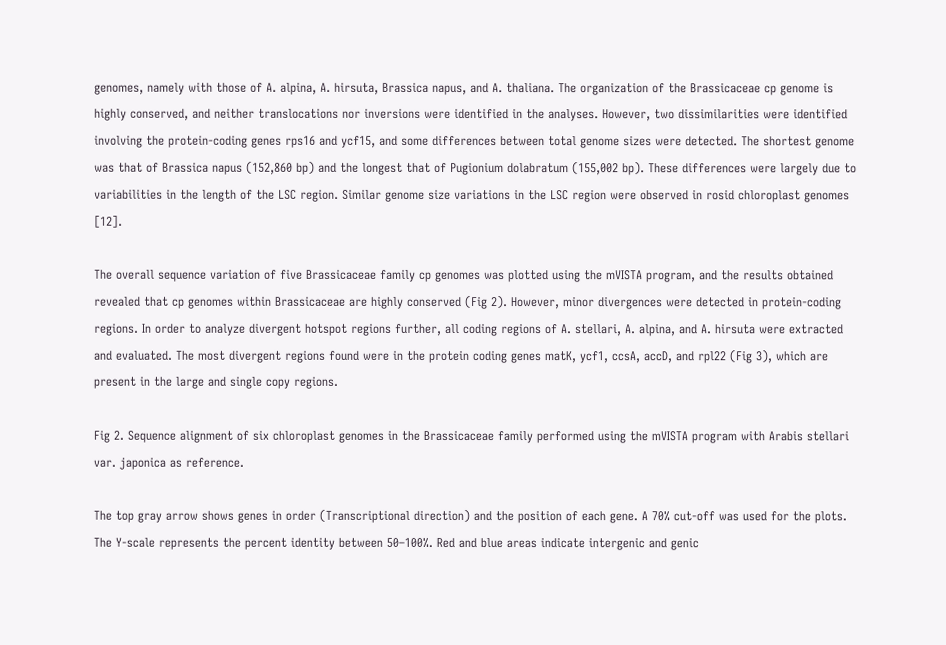genomes, namely with those of A. alpina, A. hirsuta, Brassica napus, and A. thaliana. The organization of the Brassicaceae cp genome is highly conserved, and neither translocations nor inversions were identified in the analyses. However, two dissimilarities were identified involving the protein-coding genes rps16 and ycf15, and some differences between total genome sizes were detected. The shortest genome was that of Brassica napus (152,860 bp) and the longest that of Pugionium dolabratum (155,002 bp). These differences were largely due to variabilities in the length of the LSC region. Similar genome size variations in the LSC region were observed in rosid chloroplast genomes [12].

The overall sequence variation of five Brassicaceae family cp genomes was plotted using the mVISTA program, and the results obtained revealed that cp genomes within Brassicaceae are highly conserved (Fig 2). However, minor divergences were detected in protein-coding regions. In order to analyze divergent hotspot regions further, all coding regions of A. stellari, A. alpina, and A. hirsuta were extracted and evaluated. The most divergent regions found were in the protein coding genes matK, ycf1, ccsA, accD, and rpl22 (Fig 3), which are present in the large and single copy regions.

Fig 2. Sequence alignment of six chloroplast genomes in the Brassicaceae family performed using the mVISTA program with Arabis stellari var. japonica as reference.

The top gray arrow shows genes in order (Transcriptional direction) and the position of each gene. A 70% cut-off was used for the plots. The Y-scale represents the percent identity between 50–100%. Red and blue areas indicate intergenic and genic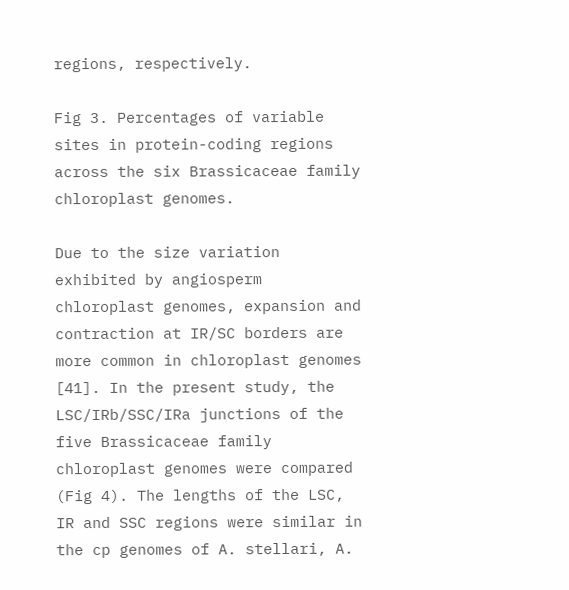regions, respectively.

Fig 3. Percentages of variable sites in protein-coding regions across the six Brassicaceae family chloroplast genomes.

Due to the size variation exhibited by angiosperm chloroplast genomes, expansion and contraction at IR/SC borders are more common in chloroplast genomes [41]. In the present study, the LSC/IRb/SSC/IRa junctions of the five Brassicaceae family chloroplast genomes were compared (Fig 4). The lengths of the LSC, IR and SSC regions were similar in the cp genomes of A. stellari, A.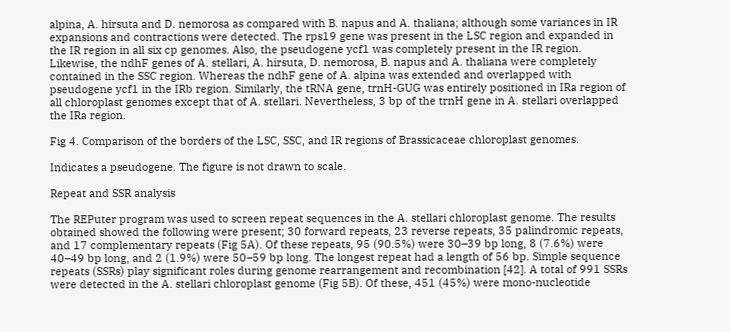alpina, A. hirsuta and D. nemorosa as compared with B. napus and A. thaliana; although some variances in IR expansions and contractions were detected. The rps19 gene was present in the LSC region and expanded in the IR region in all six cp genomes. Also, the pseudogene ycf1 was completely present in the IR region. Likewise, the ndhF genes of A. stellari, A. hirsuta, D. nemorosa, B. napus and A. thaliana were completely contained in the SSC region. Whereas the ndhF gene of A. alpina was extended and overlapped with pseudogene ycf1 in the IRb region. Similarly, the tRNA gene, trnH-GUG was entirely positioned in IRa region of all chloroplast genomes except that of A. stellari. Nevertheless, 3 bp of the trnH gene in A. stellari overlapped the IRa region.

Fig 4. Comparison of the borders of the LSC, SSC, and IR regions of Brassicaceae chloroplast genomes.

Indicates a pseudogene. The figure is not drawn to scale.

Repeat and SSR analysis

The REPuter program was used to screen repeat sequences in the A. stellari chloroplast genome. The results obtained showed the following were present; 30 forward repeats, 23 reverse repeats, 35 palindromic repeats, and 17 complementary repeats (Fig 5A). Of these repeats, 95 (90.5%) were 30–39 bp long, 8 (7.6%) were 40–49 bp long, and 2 (1.9%) were 50–59 bp long. The longest repeat had a length of 56 bp. Simple sequence repeats (SSRs) play significant roles during genome rearrangement and recombination [42]. A total of 991 SSRs were detected in the A. stellari chloroplast genome (Fig 5B). Of these, 451 (45%) were mono-nucleotide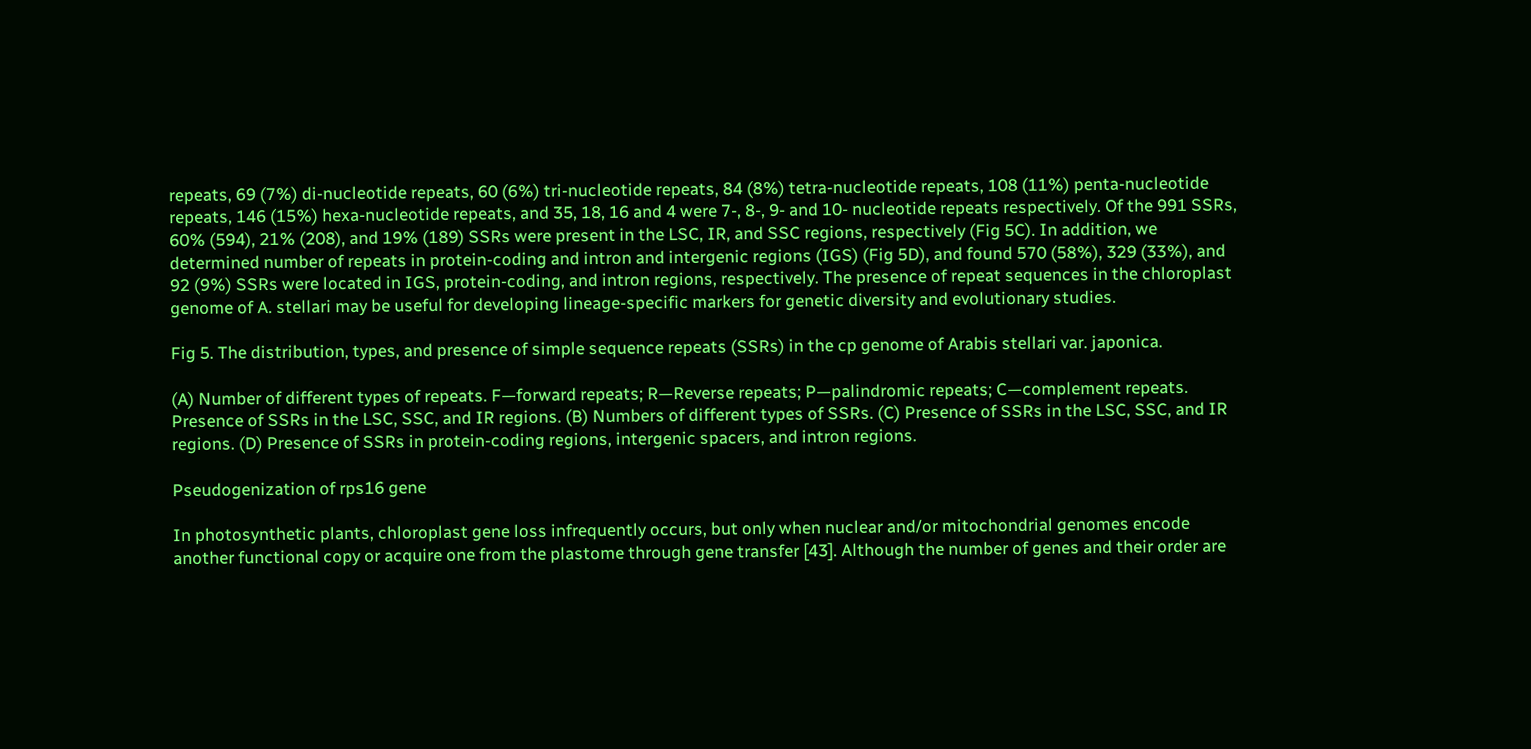repeats, 69 (7%) di-nucleotide repeats, 60 (6%) tri-nucleotide repeats, 84 (8%) tetra-nucleotide repeats, 108 (11%) penta-nucleotide repeats, 146 (15%) hexa-nucleotide repeats, and 35, 18, 16 and 4 were 7-, 8-, 9- and 10- nucleotide repeats respectively. Of the 991 SSRs, 60% (594), 21% (208), and 19% (189) SSRs were present in the LSC, IR, and SSC regions, respectively (Fig 5C). In addition, we determined number of repeats in protein-coding and intron and intergenic regions (IGS) (Fig 5D), and found 570 (58%), 329 (33%), and 92 (9%) SSRs were located in IGS, protein-coding, and intron regions, respectively. The presence of repeat sequences in the chloroplast genome of A. stellari may be useful for developing lineage-specific markers for genetic diversity and evolutionary studies.

Fig 5. The distribution, types, and presence of simple sequence repeats (SSRs) in the cp genome of Arabis stellari var. japonica.

(A) Number of different types of repeats. F—forward repeats; R—Reverse repeats; P—palindromic repeats; C—complement repeats. Presence of SSRs in the LSC, SSC, and IR regions. (B) Numbers of different types of SSRs. (C) Presence of SSRs in the LSC, SSC, and IR regions. (D) Presence of SSRs in protein-coding regions, intergenic spacers, and intron regions.

Pseudogenization of rps16 gene

In photosynthetic plants, chloroplast gene loss infrequently occurs, but only when nuclear and/or mitochondrial genomes encode another functional copy or acquire one from the plastome through gene transfer [43]. Although the number of genes and their order are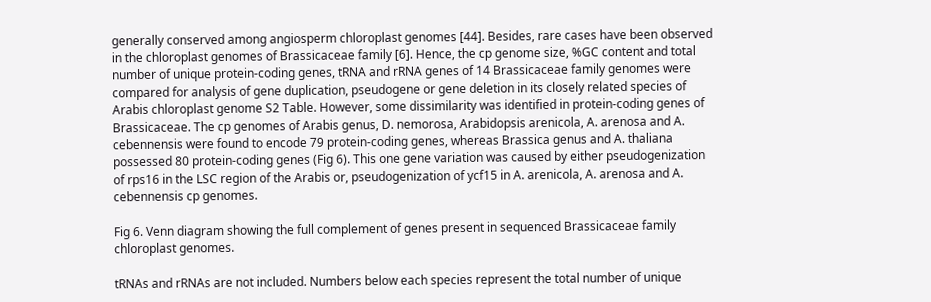generally conserved among angiosperm chloroplast genomes [44]. Besides, rare cases have been observed in the chloroplast genomes of Brassicaceae family [6]. Hence, the cp genome size, %GC content and total number of unique protein-coding genes, tRNA and rRNA genes of 14 Brassicaceae family genomes were compared for analysis of gene duplication, pseudogene or gene deletion in its closely related species of Arabis chloroplast genome S2 Table. However, some dissimilarity was identified in protein-coding genes of Brassicaceae. The cp genomes of Arabis genus, D. nemorosa, Arabidopsis arenicola, A. arenosa and A. cebennensis were found to encode 79 protein-coding genes, whereas Brassica genus and A. thaliana possessed 80 protein-coding genes (Fig 6). This one gene variation was caused by either pseudogenization of rps16 in the LSC region of the Arabis or, pseudogenization of ycf15 in A. arenicola, A. arenosa and A. cebennensis cp genomes.

Fig 6. Venn diagram showing the full complement of genes present in sequenced Brassicaceae family chloroplast genomes.

tRNAs and rRNAs are not included. Numbers below each species represent the total number of unique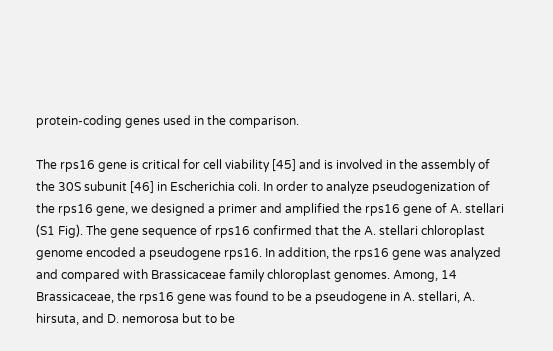protein-coding genes used in the comparison.

The rps16 gene is critical for cell viability [45] and is involved in the assembly of the 30S subunit [46] in Escherichia coli. In order to analyze pseudogenization of the rps16 gene, we designed a primer and amplified the rps16 gene of A. stellari (S1 Fig). The gene sequence of rps16 confirmed that the A. stellari chloroplast genome encoded a pseudogene rps16. In addition, the rps16 gene was analyzed and compared with Brassicaceae family chloroplast genomes. Among, 14 Brassicaceae, the rps16 gene was found to be a pseudogene in A. stellari, A. hirsuta, and D. nemorosa but to be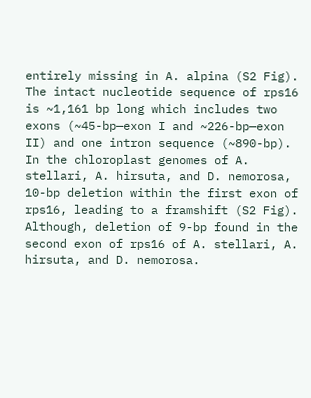entirely missing in A. alpina (S2 Fig). The intact nucleotide sequence of rps16 is ~1,161 bp long which includes two exons (~45-bp—exon I and ~226-bp—exon II) and one intron sequence (~890-bp). In the chloroplast genomes of A. stellari, A. hirsuta, and D. nemorosa, 10-bp deletion within the first exon of rps16, leading to a framshift (S2 Fig). Although, deletion of 9-bp found in the second exon of rps16 of A. stellari, A. hirsuta, and D. nemorosa.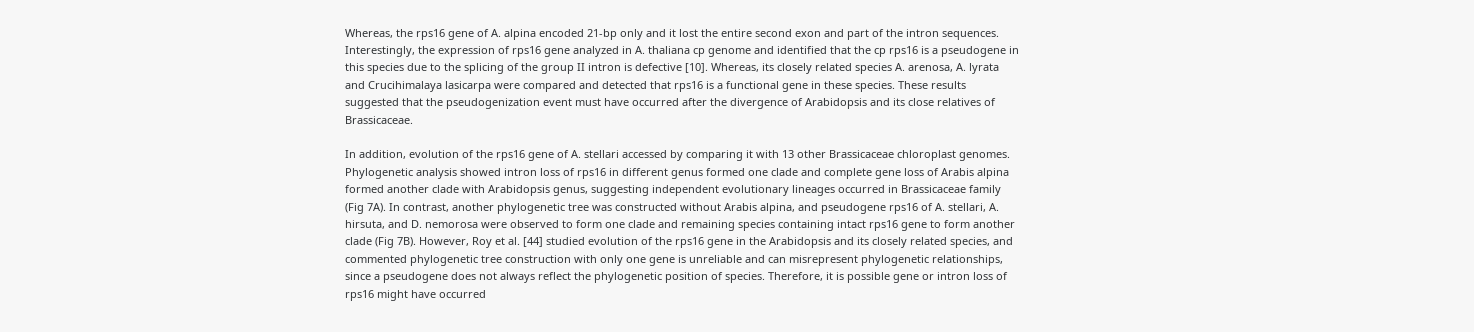Whereas, the rps16 gene of A. alpina encoded 21-bp only and it lost the entire second exon and part of the intron sequences. Interestingly, the expression of rps16 gene analyzed in A. thaliana cp genome and identified that the cp rps16 is a pseudogene in this species due to the splicing of the group II intron is defective [10]. Whereas, its closely related species A. arenosa, A. lyrata and Crucihimalaya lasicarpa were compared and detected that rps16 is a functional gene in these species. These results suggested that the pseudogenization event must have occurred after the divergence of Arabidopsis and its close relatives of Brassicaceae.

In addition, evolution of the rps16 gene of A. stellari accessed by comparing it with 13 other Brassicaceae chloroplast genomes. Phylogenetic analysis showed intron loss of rps16 in different genus formed one clade and complete gene loss of Arabis alpina formed another clade with Arabidopsis genus, suggesting independent evolutionary lineages occurred in Brassicaceae family (Fig 7A). In contrast, another phylogenetic tree was constructed without Arabis alpina, and pseudogene rps16 of A. stellari, A. hirsuta, and D. nemorosa were observed to form one clade and remaining species containing intact rps16 gene to form another clade (Fig 7B). However, Roy et al. [44] studied evolution of the rps16 gene in the Arabidopsis and its closely related species, and commented phylogenetic tree construction with only one gene is unreliable and can misrepresent phylogenetic relationships, since a pseudogene does not always reflect the phylogenetic position of species. Therefore, it is possible gene or intron loss of rps16 might have occurred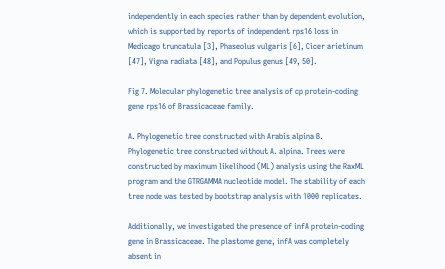independently in each species rather than by dependent evolution, which is supported by reports of independent rps16 loss in Medicago truncatula [3], Phaseolus vulgaris [6], Cicer arietinum [47], Vigna radiata [48], and Populus genus [49, 50].

Fig 7. Molecular phylogenetic tree analysis of cp protein-coding gene rps16 of Brassicaceae family.

A. Phylogenetic tree constructed with Arabis alpina B. Phylogenetic tree constructed without A. alpina. Trees were constructed by maximum likelihood (ML) analysis using the RaxML program and the GTRGAMMA nucleotide model. The stability of each tree node was tested by bootstrap analysis with 1000 replicates.

Additionally, we investigated the presence of infA protein-coding gene in Brassicaceae. The plastome gene, infA was completely absent in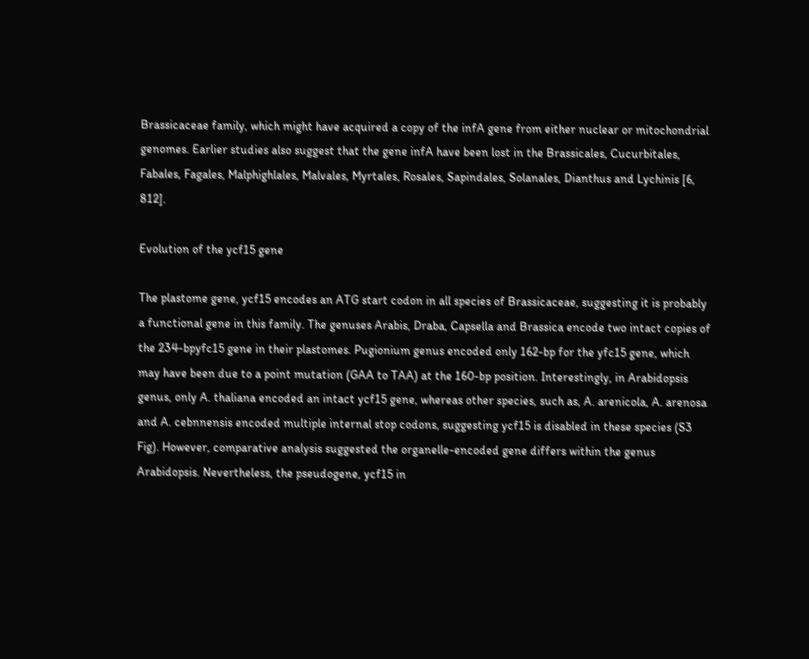Brassicaceae family, which might have acquired a copy of the infA gene from either nuclear or mitochondrial genomes. Earlier studies also suggest that the gene infA have been lost in the Brassicales, Cucurbitales, Fabales, Fagales, Malphighlales, Malvales, Myrtales, Rosales, Sapindales, Solanales, Dianthus and Lychinis [6, 812].

Evolution of the ycf15 gene

The plastome gene, ycf15 encodes an ATG start codon in all species of Brassicaceae, suggesting it is probably a functional gene in this family. The genuses Arabis, Draba, Capsella and Brassica encode two intact copies of the 234-bpyfc15 gene in their plastomes. Pugionium genus encoded only 162-bp for the yfc15 gene, which may have been due to a point mutation (GAA to TAA) at the 160-bp position. Interestingly, in Arabidopsis genus, only A. thaliana encoded an intact ycf15 gene, whereas other species, such as, A. arenicola, A. arenosa and A. cebnnensis encoded multiple internal stop codons, suggesting ycf15 is disabled in these species (S3 Fig). However, comparative analysis suggested the organelle-encoded gene differs within the genus Arabidopsis. Nevertheless, the pseudogene, ycf15 in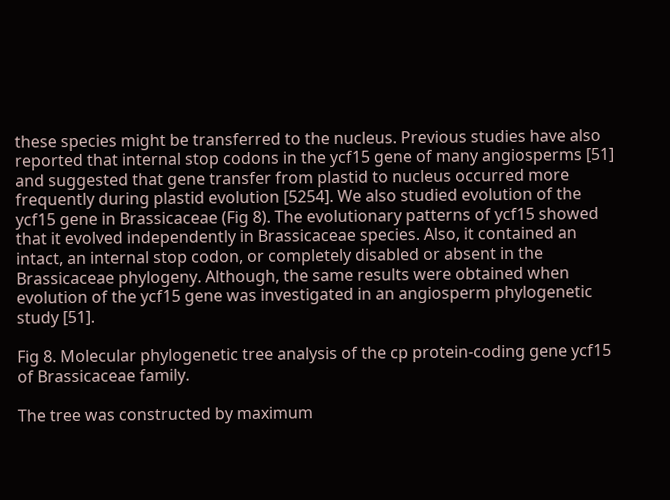these species might be transferred to the nucleus. Previous studies have also reported that internal stop codons in the ycf15 gene of many angiosperms [51] and suggested that gene transfer from plastid to nucleus occurred more frequently during plastid evolution [5254]. We also studied evolution of the ycf15 gene in Brassicaceae (Fig 8). The evolutionary patterns of ycf15 showed that it evolved independently in Brassicaceae species. Also, it contained an intact, an internal stop codon, or completely disabled or absent in the Brassicaceae phylogeny. Although, the same results were obtained when evolution of the ycf15 gene was investigated in an angiosperm phylogenetic study [51].

Fig 8. Molecular phylogenetic tree analysis of the cp protein-coding gene ycf15 of Brassicaceae family.

The tree was constructed by maximum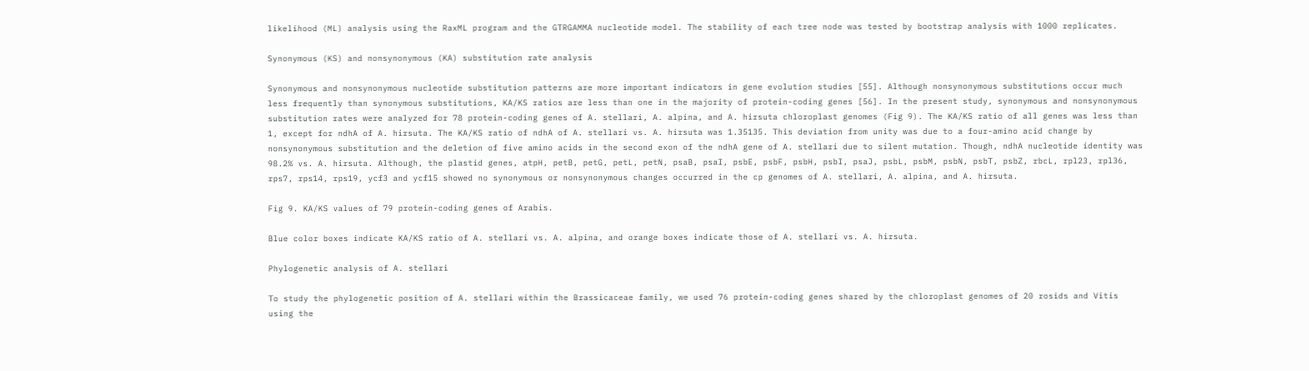likelihood (ML) analysis using the RaxML program and the GTRGAMMA nucleotide model. The stability of each tree node was tested by bootstrap analysis with 1000 replicates.

Synonymous (KS) and nonsynonymous (KA) substitution rate analysis

Synonymous and nonsynonymous nucleotide substitution patterns are more important indicators in gene evolution studies [55]. Although nonsynonymous substitutions occur much less frequently than synonymous substitutions, KA/KS ratios are less than one in the majority of protein-coding genes [56]. In the present study, synonymous and nonsynonymous substitution rates were analyzed for 78 protein-coding genes of A. stellari, A. alpina, and A. hirsuta chloroplast genomes (Fig 9). The KA/KS ratio of all genes was less than 1, except for ndhA of A. hirsuta. The KA/KS ratio of ndhA of A. stellari vs. A. hirsuta was 1.35135. This deviation from unity was due to a four-amino acid change by nonsynonymous substitution and the deletion of five amino acids in the second exon of the ndhA gene of A. stellari due to silent mutation. Though, ndhA nucleotide identity was 98.2% vs. A. hirsuta. Although, the plastid genes, atpH, petB, petG, petL, petN, psaB, psaI, psbE, psbF, psbH, psbI, psaJ, psbL, psbM, psbN, psbT, psbZ, rbcL, rpl23, rpl36, rps7, rps14, rps19, ycf3 and ycf15 showed no synonymous or nonsynonymous changes occurred in the cp genomes of A. stellari, A. alpina, and A. hirsuta.

Fig 9. KA/KS values of 79 protein-coding genes of Arabis.

Blue color boxes indicate KA/KS ratio of A. stellari vs. A. alpina, and orange boxes indicate those of A. stellari vs. A. hirsuta.

Phylogenetic analysis of A. stellari

To study the phylogenetic position of A. stellari within the Brassicaceae family, we used 76 protein-coding genes shared by the chloroplast genomes of 20 rosids and Vitis using the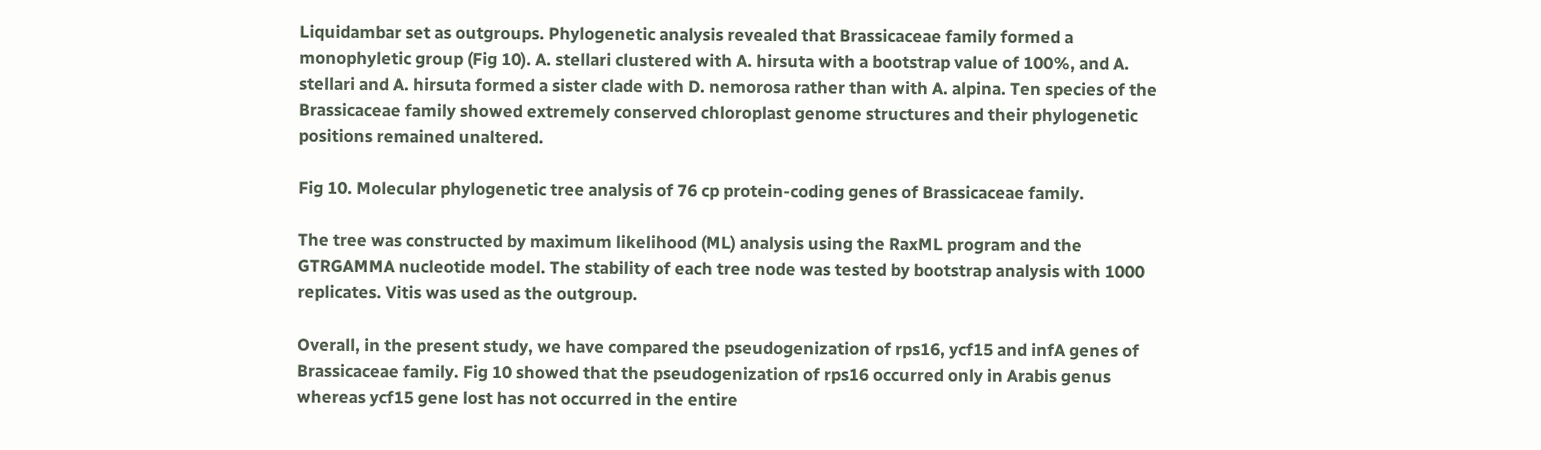Liquidambar set as outgroups. Phylogenetic analysis revealed that Brassicaceae family formed a monophyletic group (Fig 10). A. stellari clustered with A. hirsuta with a bootstrap value of 100%, and A. stellari and A. hirsuta formed a sister clade with D. nemorosa rather than with A. alpina. Ten species of the Brassicaceae family showed extremely conserved chloroplast genome structures and their phylogenetic positions remained unaltered.

Fig 10. Molecular phylogenetic tree analysis of 76 cp protein-coding genes of Brassicaceae family.

The tree was constructed by maximum likelihood (ML) analysis using the RaxML program and the GTRGAMMA nucleotide model. The stability of each tree node was tested by bootstrap analysis with 1000 replicates. Vitis was used as the outgroup.

Overall, in the present study, we have compared the pseudogenization of rps16, ycf15 and infA genes of Brassicaceae family. Fig 10 showed that the pseudogenization of rps16 occurred only in Arabis genus whereas ycf15 gene lost has not occurred in the entire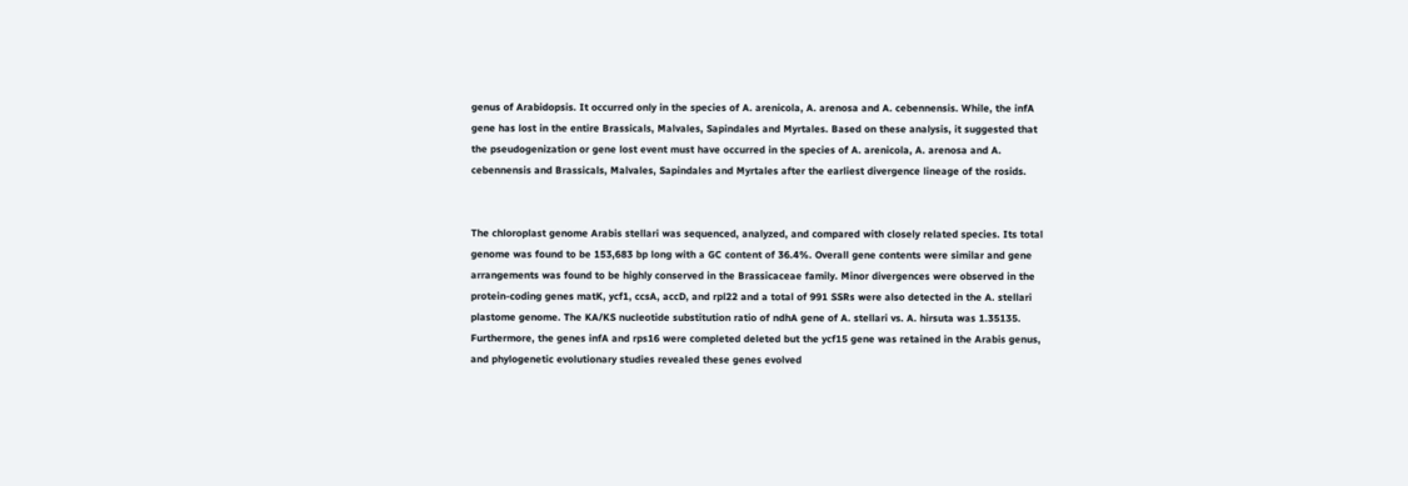genus of Arabidopsis. It occurred only in the species of A. arenicola, A. arenosa and A. cebennensis. While, the infA gene has lost in the entire Brassicals, Malvales, Sapindales and Myrtales. Based on these analysis, it suggested that the pseudogenization or gene lost event must have occurred in the species of A. arenicola, A. arenosa and A. cebennensis and Brassicals, Malvales, Sapindales and Myrtales after the earliest divergence lineage of the rosids.


The chloroplast genome Arabis stellari was sequenced, analyzed, and compared with closely related species. Its total genome was found to be 153,683 bp long with a GC content of 36.4%. Overall gene contents were similar and gene arrangements was found to be highly conserved in the Brassicaceae family. Minor divergences were observed in the protein-coding genes matK, ycf1, ccsA, accD, and rpl22 and a total of 991 SSRs were also detected in the A. stellari plastome genome. The KA/KS nucleotide substitution ratio of ndhA gene of A. stellari vs. A. hirsuta was 1.35135. Furthermore, the genes infA and rps16 were completed deleted but the ycf15 gene was retained in the Arabis genus, and phylogenetic evolutionary studies revealed these genes evolved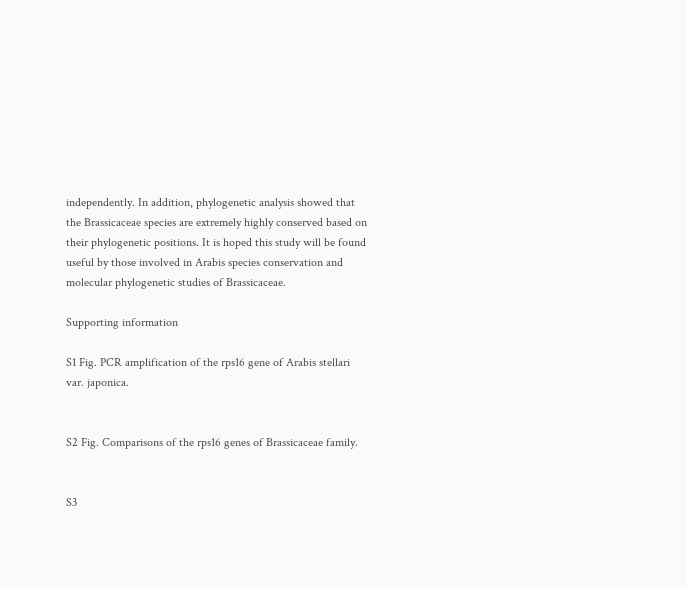independently. In addition, phylogenetic analysis showed that the Brassicaceae species are extremely highly conserved based on their phylogenetic positions. It is hoped this study will be found useful by those involved in Arabis species conservation and molecular phylogenetic studies of Brassicaceae.

Supporting information

S1 Fig. PCR amplification of the rps16 gene of Arabis stellari var. japonica.


S2 Fig. Comparisons of the rps16 genes of Brassicaceae family.


S3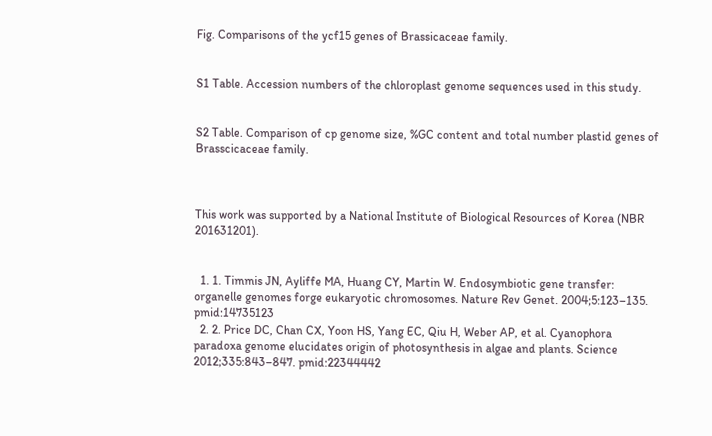Fig. Comparisons of the ycf15 genes of Brassicaceae family.


S1 Table. Accession numbers of the chloroplast genome sequences used in this study.


S2 Table. Comparison of cp genome size, %GC content and total number plastid genes of Brasscicaceae family.



This work was supported by a National Institute of Biological Resources of Korea (NBR 201631201).


  1. 1. Timmis JN, Ayliffe MA, Huang CY, Martin W. Endosymbiotic gene transfer: organelle genomes forge eukaryotic chromosomes. Nature Rev Genet. 2004;5:123–135. pmid:14735123
  2. 2. Price DC, Chan CX, Yoon HS, Yang EC, Qiu H, Weber AP, et al. Cyanophora paradoxa genome elucidates origin of photosynthesis in algae and plants. Science 2012;335:843–847. pmid:22344442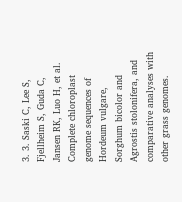3. 3. Saski C, Lee S, Fjellheim S, Guda C, Jansen RK, Luo H, et al. Complete chloroplast genome sequences of Hordeum vulgare, Sorghum bicolor and Agrostis stolonifera, and comparative analyses with other grass genomes.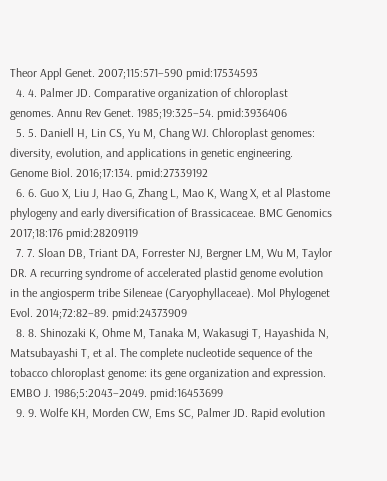Theor Appl Genet. 2007;115:571–590 pmid:17534593
  4. 4. Palmer JD. Comparative organization of chloroplast genomes. Annu Rev Genet. 1985;19:325–54. pmid:3936406
  5. 5. Daniell H, Lin CS, Yu M, Chang WJ. Chloroplast genomes: diversity, evolution, and applications in genetic engineering. Genome Biol. 2016;17:134. pmid:27339192
  6. 6. Guo X, Liu J, Hao G, Zhang L, Mao K, Wang X, et al Plastome phylogeny and early diversification of Brassicaceae. BMC Genomics 2017;18:176 pmid:28209119
  7. 7. Sloan DB, Triant DA, Forrester NJ, Bergner LM, Wu M, Taylor DR. A recurring syndrome of accelerated plastid genome evolution in the angiosperm tribe Sileneae (Caryophyllaceae). Mol Phylogenet Evol. 2014;72:82–89. pmid:24373909
  8. 8. Shinozaki K, Ohme M, Tanaka M, Wakasugi T, Hayashida N, Matsubayashi T, et al. The complete nucleotide sequence of the tobacco chloroplast genome: its gene organization and expression. EMBO J. 1986;5:2043–2049. pmid:16453699
  9. 9. Wolfe KH, Morden CW, Ems SC, Palmer JD. Rapid evolution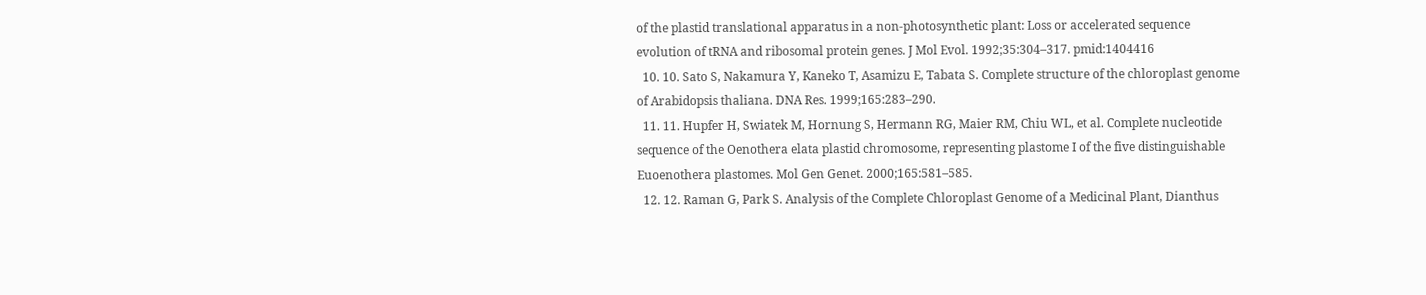of the plastid translational apparatus in a non-photosynthetic plant: Loss or accelerated sequence evolution of tRNA and ribosomal protein genes. J Mol Evol. 1992;35:304–317. pmid:1404416
  10. 10. Sato S, Nakamura Y, Kaneko T, Asamizu E, Tabata S. Complete structure of the chloroplast genome of Arabidopsis thaliana. DNA Res. 1999;165:283–290.
  11. 11. Hupfer H, Swiatek M, Hornung S, Hermann RG, Maier RM, Chiu WL, et al. Complete nucleotide sequence of the Oenothera elata plastid chromosome, representing plastome I of the five distinguishable Euoenothera plastomes. Mol Gen Genet. 2000;165:581–585.
  12. 12. Raman G, Park S. Analysis of the Complete Chloroplast Genome of a Medicinal Plant, Dianthus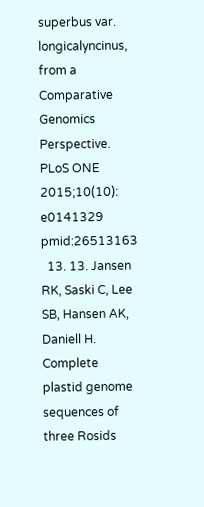superbus var. longicalyncinus, from a Comparative Genomics Perspective. PLoS ONE 2015;10(10): e0141329 pmid:26513163
  13. 13. Jansen RK, Saski C, Lee SB, Hansen AK, Daniell H. Complete plastid genome sequences of three Rosids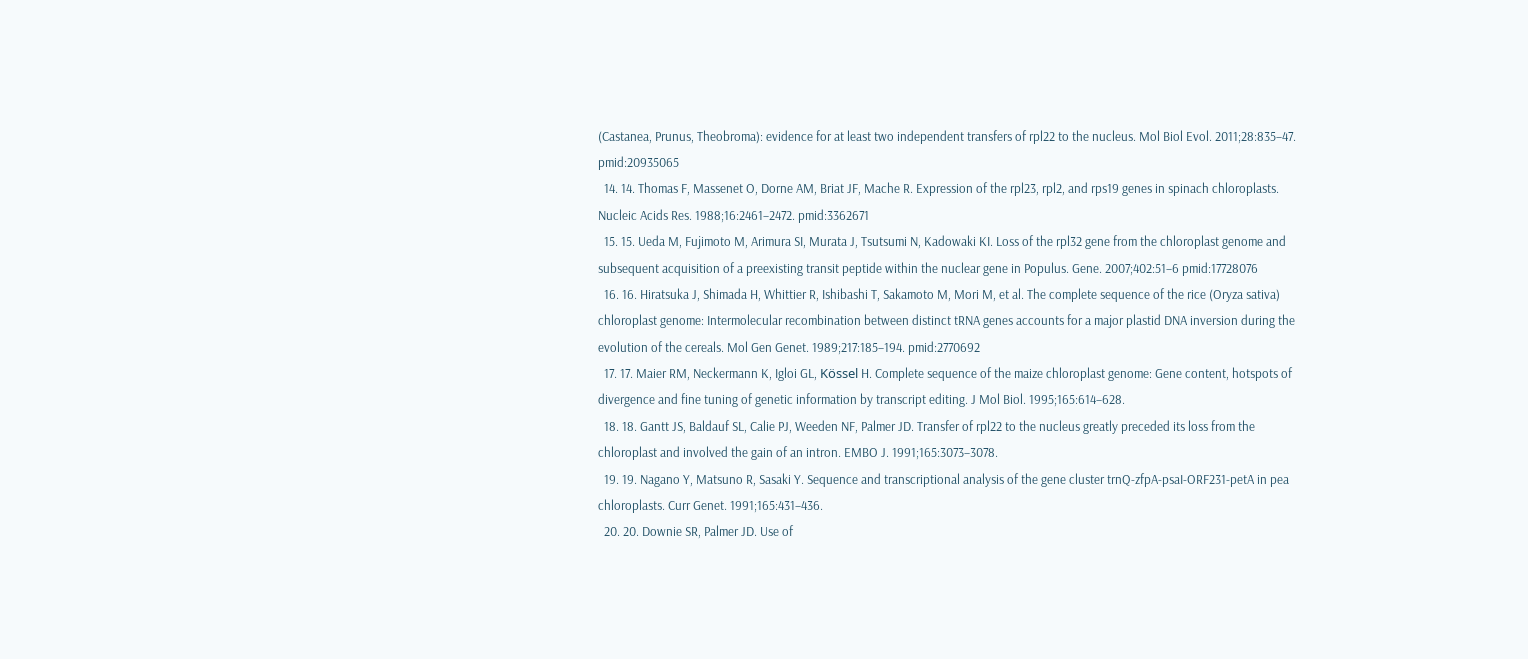(Castanea, Prunus, Theobroma): evidence for at least two independent transfers of rpl22 to the nucleus. Mol Biol Evol. 2011;28:835–47. pmid:20935065
  14. 14. Thomas F, Massenet O, Dorne AM, Briat JF, Mache R. Expression of the rpl23, rpl2, and rps19 genes in spinach chloroplasts. Nucleic Acids Res. 1988;16:2461–2472. pmid:3362671
  15. 15. Ueda M, Fujimoto M, Arimura SI, Murata J, Tsutsumi N, Kadowaki KI. Loss of the rpl32 gene from the chloroplast genome and subsequent acquisition of a preexisting transit peptide within the nuclear gene in Populus. Gene. 2007;402:51–6 pmid:17728076
  16. 16. Hiratsuka J, Shimada H, Whittier R, Ishibashi T, Sakamoto M, Mori M, et al. The complete sequence of the rice (Oryza sativa) chloroplast genome: Intermolecular recombination between distinct tRNA genes accounts for a major plastid DNA inversion during the evolution of the cereals. Mol Gen Genet. 1989;217:185–194. pmid:2770692
  17. 17. Maier RM, Neckermann K, Igloi GL, Kössel H. Complete sequence of the maize chloroplast genome: Gene content, hotspots of divergence and fine tuning of genetic information by transcript editing. J Mol Biol. 1995;165:614–628.
  18. 18. Gantt JS, Baldauf SL, Calie PJ, Weeden NF, Palmer JD. Transfer of rpl22 to the nucleus greatly preceded its loss from the chloroplast and involved the gain of an intron. EMBO J. 1991;165:3073–3078.
  19. 19. Nagano Y, Matsuno R, Sasaki Y. Sequence and transcriptional analysis of the gene cluster trnQ-zfpA-psaI-ORF231-petA in pea chloroplasts. Curr Genet. 1991;165:431–436.
  20. 20. Downie SR, Palmer JD. Use of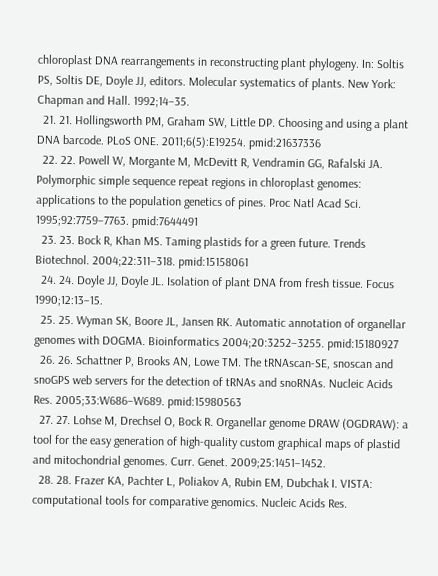chloroplast DNA rearrangements in reconstructing plant phylogeny. In: Soltis PS, Soltis DE, Doyle JJ, editors. Molecular systematics of plants. New York: Chapman and Hall. 1992;14–35.
  21. 21. Hollingsworth PM, Graham SW, Little DP. Choosing and using a plant DNA barcode. PLoS ONE. 2011;6(5):E19254. pmid:21637336
  22. 22. Powell W, Morgante M, McDevitt R, Vendramin GG, Rafalski JA. Polymorphic simple sequence repeat regions in chloroplast genomes: applications to the population genetics of pines. Proc Natl Acad Sci. 1995;92:7759–7763. pmid:7644491
  23. 23. Bock R, Khan MS. Taming plastids for a green future. Trends Biotechnol. 2004;22:311–318. pmid:15158061
  24. 24. Doyle JJ, Doyle JL. Isolation of plant DNA from fresh tissue. Focus 1990;12:13–15.
  25. 25. Wyman SK, Boore JL, Jansen RK. Automatic annotation of organellar genomes with DOGMA. Bioinformatics 2004;20:3252–3255. pmid:15180927
  26. 26. Schattner P, Brooks AN, Lowe TM. The tRNAscan-SE, snoscan and snoGPS web servers for the detection of tRNAs and snoRNAs. Nucleic Acids Res. 2005;33:W686–W689. pmid:15980563
  27. 27. Lohse M, Drechsel O, Bock R. Organellar genome DRAW (OGDRAW): a tool for the easy generation of high-quality custom graphical maps of plastid and mitochondrial genomes. Curr. Genet. 2009;25:1451–1452.
  28. 28. Frazer KA, Pachter L, Poliakov A, Rubin EM, Dubchak I. VISTA: computational tools for comparative genomics. Nucleic Acids Res.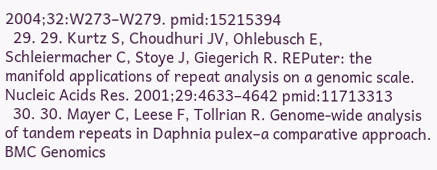2004;32:W273–W279. pmid:15215394
  29. 29. Kurtz S, Choudhuri JV, Ohlebusch E, Schleiermacher C, Stoye J, Giegerich R. REPuter: the manifold applications of repeat analysis on a genomic scale. Nucleic Acids Res. 2001;29:4633–4642 pmid:11713313
  30. 30. Mayer C, Leese F, Tollrian R. Genome-wide analysis of tandem repeats in Daphnia pulex–a comparative approach. BMC Genomics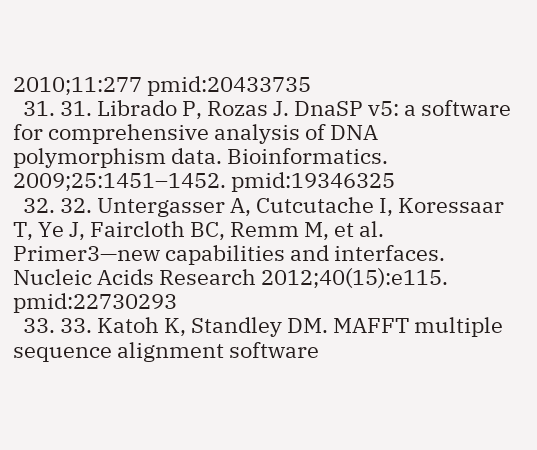2010;11:277 pmid:20433735
  31. 31. Librado P, Rozas J. DnaSP v5: a software for comprehensive analysis of DNA polymorphism data. Bioinformatics. 2009;25:1451–1452. pmid:19346325
  32. 32. Untergasser A, Cutcutache I, Koressaar T, Ye J, Faircloth BC, Remm M, et al. Primer3—new capabilities and interfaces. Nucleic Acids Research 2012;40(15):e115. pmid:22730293
  33. 33. Katoh K, Standley DM. MAFFT multiple sequence alignment software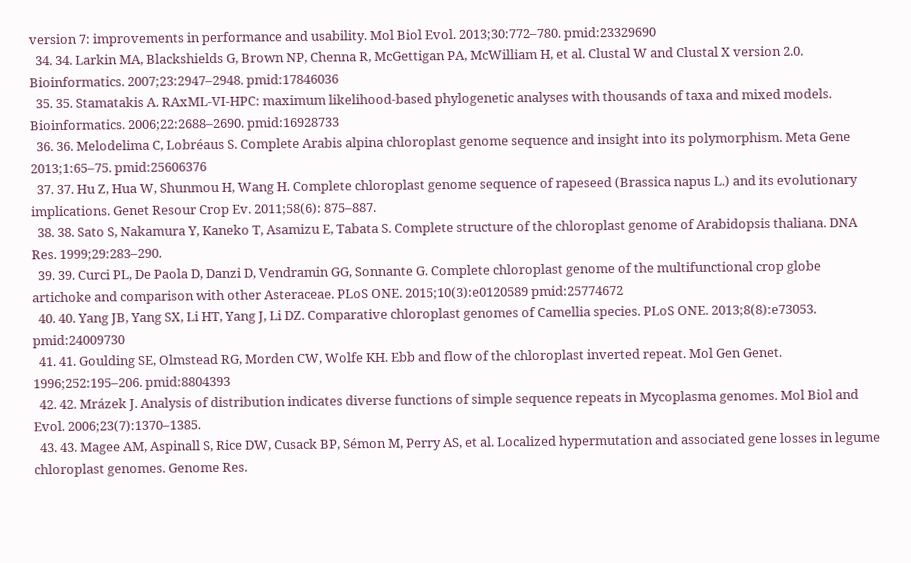version 7: improvements in performance and usability. Mol Biol Evol. 2013;30:772–780. pmid:23329690
  34. 34. Larkin MA, Blackshields G, Brown NP, Chenna R, McGettigan PA, McWilliam H, et al. Clustal W and Clustal X version 2.0. Bioinformatics. 2007;23:2947–2948. pmid:17846036
  35. 35. Stamatakis A. RAxML-VI-HPC: maximum likelihood-based phylogenetic analyses with thousands of taxa and mixed models. Bioinformatics. 2006;22:2688–2690. pmid:16928733
  36. 36. Melodelima C, Lobréaus S. Complete Arabis alpina chloroplast genome sequence and insight into its polymorphism. Meta Gene 2013;1:65–75. pmid:25606376
  37. 37. Hu Z, Hua W, Shunmou H, Wang H. Complete chloroplast genome sequence of rapeseed (Brassica napus L.) and its evolutionary implications. Genet Resour Crop Ev. 2011;58(6): 875–887.
  38. 38. Sato S, Nakamura Y, Kaneko T, Asamizu E, Tabata S. Complete structure of the chloroplast genome of Arabidopsis thaliana. DNA Res. 1999;29:283–290.
  39. 39. Curci PL, De Paola D, Danzi D, Vendramin GG, Sonnante G. Complete chloroplast genome of the multifunctional crop globe artichoke and comparison with other Asteraceae. PLoS ONE. 2015;10(3):e0120589 pmid:25774672
  40. 40. Yang JB, Yang SX, Li HT, Yang J, Li DZ. Comparative chloroplast genomes of Camellia species. PLoS ONE. 2013;8(8):e73053. pmid:24009730
  41. 41. Goulding SE, Olmstead RG, Morden CW, Wolfe KH. Ebb and flow of the chloroplast inverted repeat. Mol Gen Genet. 1996;252:195–206. pmid:8804393
  42. 42. Mrázek J. Analysis of distribution indicates diverse functions of simple sequence repeats in Mycoplasma genomes. Mol Biol and Evol. 2006;23(7):1370–1385.
  43. 43. Magee AM, Aspinall S, Rice DW, Cusack BP, Sémon M, Perry AS, et al. Localized hypermutation and associated gene losses in legume chloroplast genomes. Genome Res.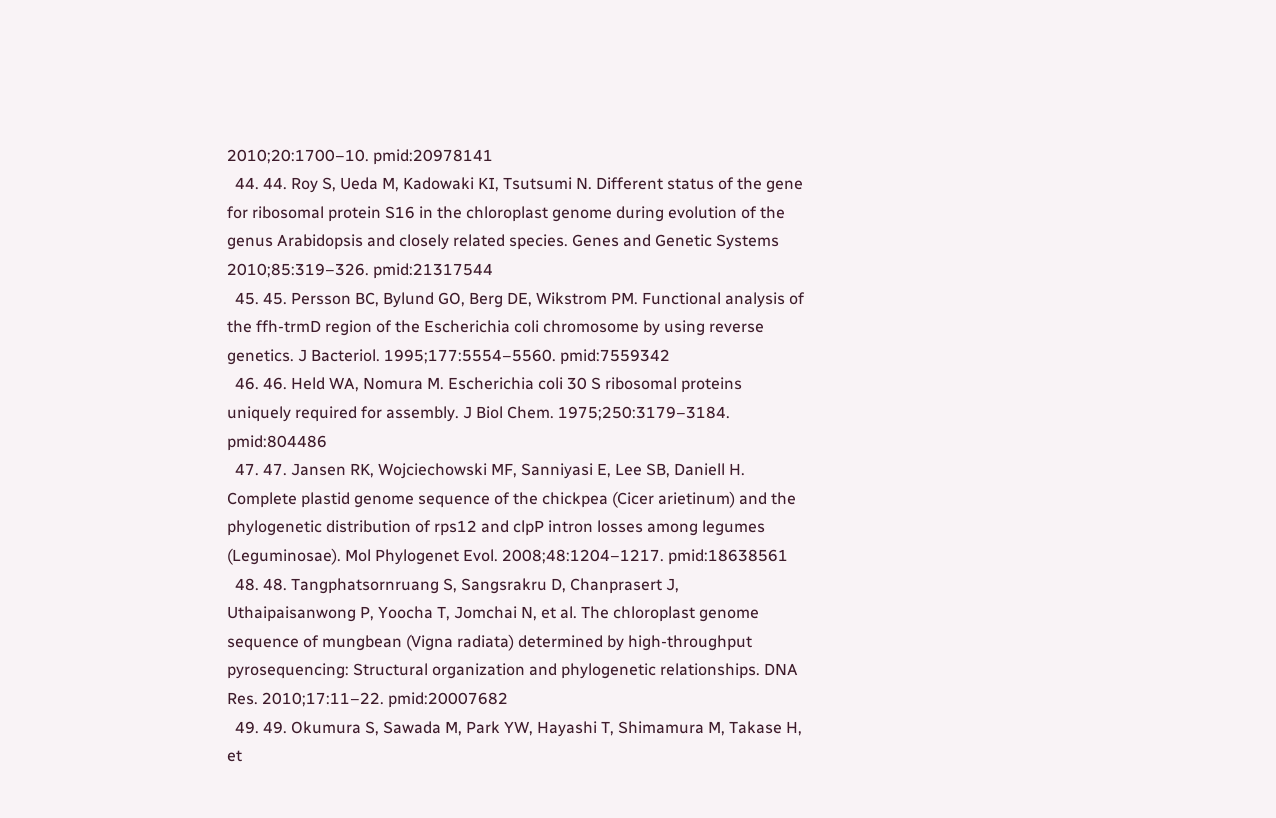2010;20:1700–10. pmid:20978141
  44. 44. Roy S, Ueda M, Kadowaki KI, Tsutsumi N. Different status of the gene for ribosomal protein S16 in the chloroplast genome during evolution of the genus Arabidopsis and closely related species. Genes and Genetic Systems 2010;85:319–326. pmid:21317544
  45. 45. Persson BC, Bylund GO, Berg DE, Wikstrom PM. Functional analysis of the ffh-trmD region of the Escherichia coli chromosome by using reverse genetics. J Bacteriol. 1995;177:5554–5560. pmid:7559342
  46. 46. Held WA, Nomura M. Escherichia coli 30 S ribosomal proteins uniquely required for assembly. J Biol Chem. 1975;250:3179–3184. pmid:804486
  47. 47. Jansen RK, Wojciechowski MF, Sanniyasi E, Lee SB, Daniell H. Complete plastid genome sequence of the chickpea (Cicer arietinum) and the phylogenetic distribution of rps12 and clpP intron losses among legumes (Leguminosae). Mol Phylogenet Evol. 2008;48:1204–1217. pmid:18638561
  48. 48. Tangphatsornruang S, Sangsrakru D, Chanprasert J, Uthaipaisanwong P, Yoocha T, Jomchai N, et al. The chloroplast genome sequence of mungbean (Vigna radiata) determined by high-throughput pyrosequencing: Structural organization and phylogenetic relationships. DNA Res. 2010;17:11–22. pmid:20007682
  49. 49. Okumura S, Sawada M, Park YW, Hayashi T, Shimamura M, Takase H, et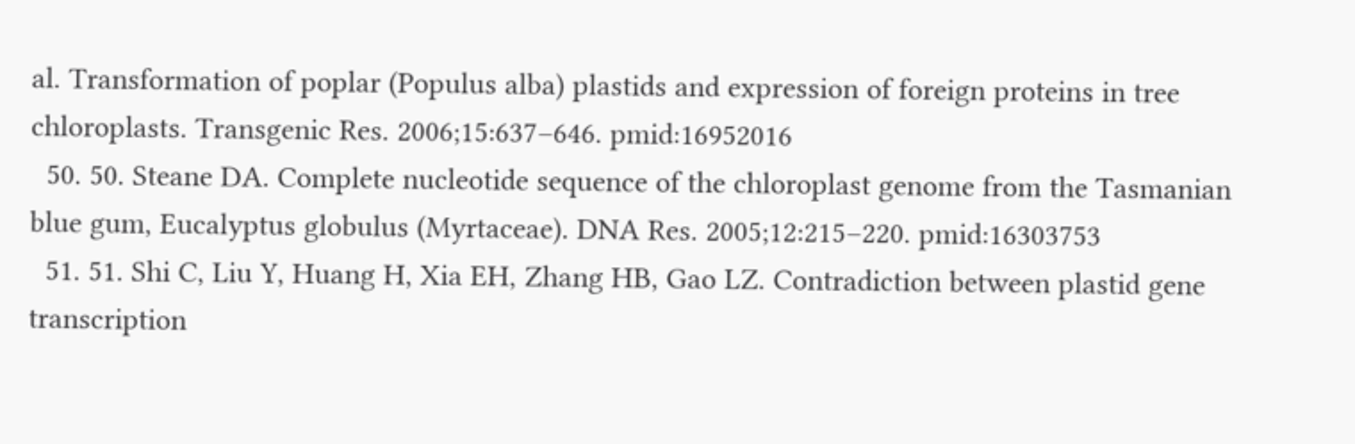al. Transformation of poplar (Populus alba) plastids and expression of foreign proteins in tree chloroplasts. Transgenic Res. 2006;15:637–646. pmid:16952016
  50. 50. Steane DA. Complete nucleotide sequence of the chloroplast genome from the Tasmanian blue gum, Eucalyptus globulus (Myrtaceae). DNA Res. 2005;12:215–220. pmid:16303753
  51. 51. Shi C, Liu Y, Huang H, Xia EH, Zhang HB, Gao LZ. Contradiction between plastid gene transcription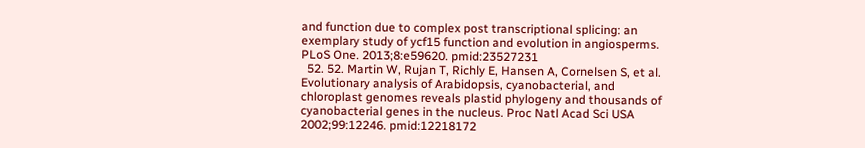and function due to complex post transcriptional splicing: an exemplary study of ycf15 function and evolution in angiosperms. PLoS One. 2013;8:e59620. pmid:23527231
  52. 52. Martin W, Rujan T, Richly E, Hansen A, Cornelsen S, et al. Evolutionary analysis of Arabidopsis, cyanobacterial, and chloroplast genomes reveals plastid phylogeny and thousands of cyanobacterial genes in the nucleus. Proc Natl Acad Sci USA 2002;99:12246. pmid:12218172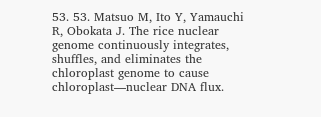53. 53. Matsuo M, Ito Y, Yamauchi R, Obokata J. The rice nuclear genome continuously integrates, shuffles, and eliminates the chloroplast genome to cause chloroplast—nuclear DNA flux.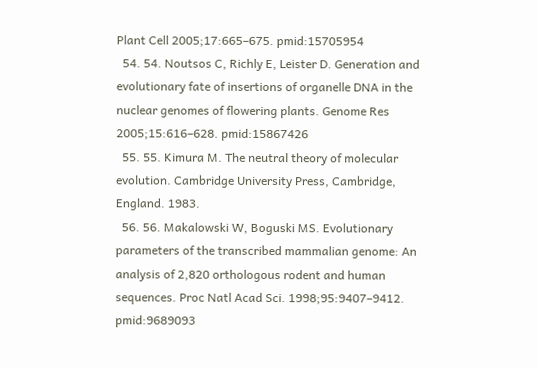Plant Cell 2005;17:665–675. pmid:15705954
  54. 54. Noutsos C, Richly E, Leister D. Generation and evolutionary fate of insertions of organelle DNA in the nuclear genomes of flowering plants. Genome Res 2005;15:616–628. pmid:15867426
  55. 55. Kimura M. The neutral theory of molecular evolution. Cambridge University Press, Cambridge, England. 1983.
  56. 56. Makalowski W, Boguski MS. Evolutionary parameters of the transcribed mammalian genome: An analysis of 2,820 orthologous rodent and human sequences. Proc Natl Acad Sci. 1998;95:9407–9412. pmid:9689093